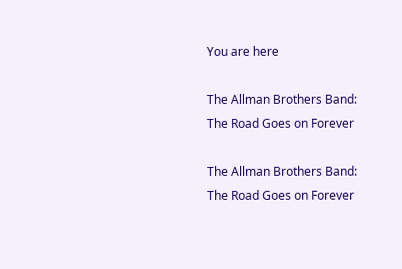You are here

The Allman Brothers Band: The Road Goes on Forever

The Allman Brothers Band: The Road Goes on Forever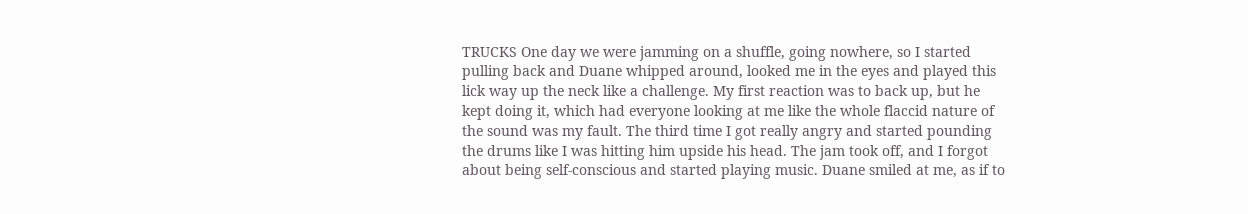TRUCKS One day we were jamming on a shuffle, going nowhere, so I started pulling back and Duane whipped around, looked me in the eyes and played this lick way up the neck like a challenge. My first reaction was to back up, but he kept doing it, which had everyone looking at me like the whole flaccid nature of the sound was my fault. The third time I got really angry and started pounding the drums like I was hitting him upside his head. The jam took off, and I forgot about being self-conscious and started playing music. Duane smiled at me, as if to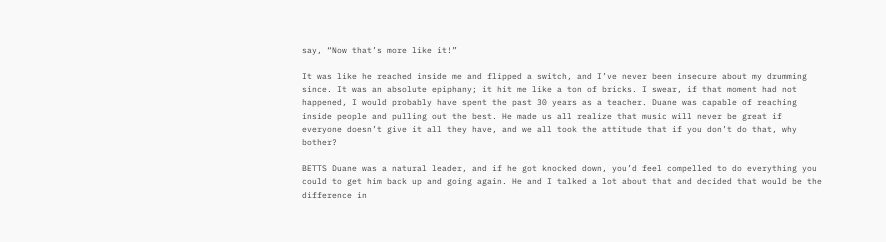say, “Now that’s more like it!”

It was like he reached inside me and flipped a switch, and I’ve never been insecure about my drumming since. It was an absolute epiphany; it hit me like a ton of bricks. I swear, if that moment had not happened, I would probably have spent the past 30 years as a teacher. Duane was capable of reaching inside people and pulling out the best. He made us all realize that music will never be great if everyone doesn’t give it all they have, and we all took the attitude that if you don’t do that, why bother?

BETTS Duane was a natural leader, and if he got knocked down, you’d feel compelled to do everything you could to get him back up and going again. He and I talked a lot about that and decided that would be the difference in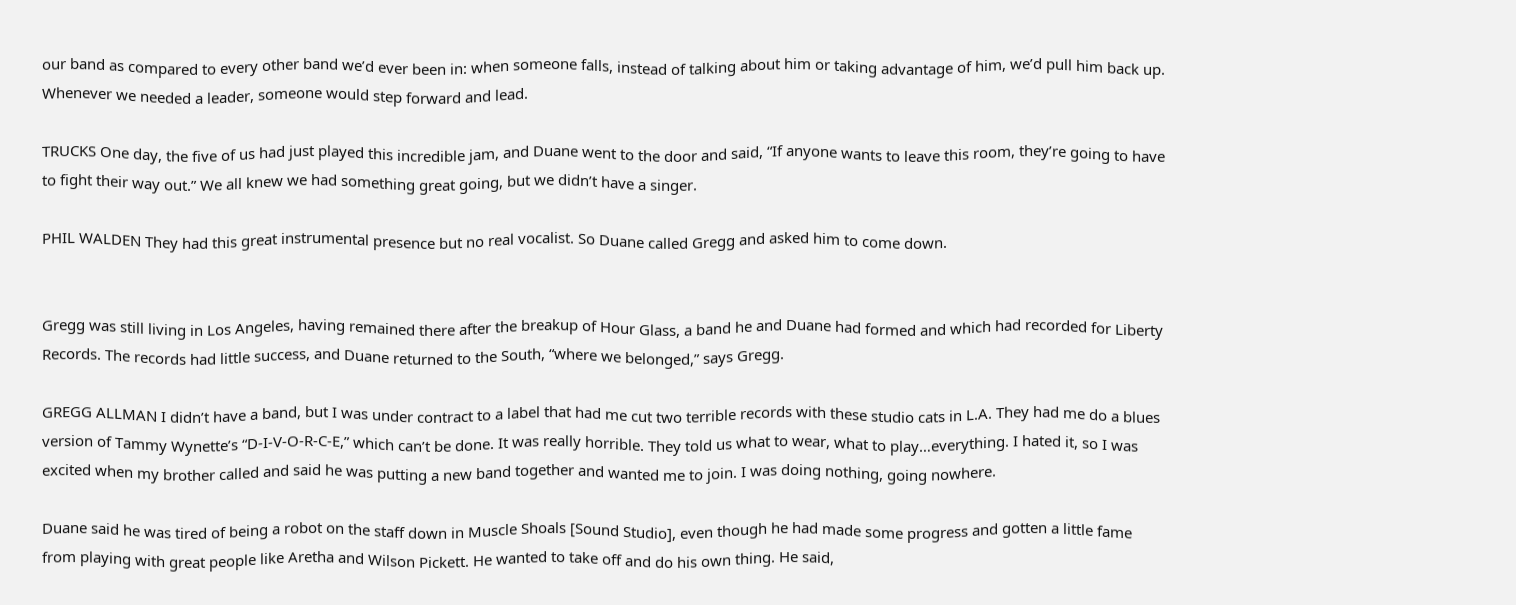our band as compared to every other band we’d ever been in: when someone falls, instead of talking about him or taking advantage of him, we’d pull him back up. Whenever we needed a leader, someone would step forward and lead.

TRUCKS One day, the five of us had just played this incredible jam, and Duane went to the door and said, “If anyone wants to leave this room, they’re going to have to fight their way out.” We all knew we had something great going, but we didn’t have a singer.

PHIL WALDEN They had this great instrumental presence but no real vocalist. So Duane called Gregg and asked him to come down.


Gregg was still living in Los Angeles, having remained there after the breakup of Hour Glass, a band he and Duane had formed and which had recorded for Liberty Records. The records had little success, and Duane returned to the South, “where we belonged,” says Gregg.

GREGG ALLMAN I didn’t have a band, but I was under contract to a label that had me cut two terrible records with these studio cats in L.A. They had me do a blues version of Tammy Wynette’s “D-I-V-O-R-C-E,” which can’t be done. It was really horrible. They told us what to wear, what to play…everything. I hated it, so I was excited when my brother called and said he was putting a new band together and wanted me to join. I was doing nothing, going nowhere.

Duane said he was tired of being a robot on the staff down in Muscle Shoals [Sound Studio], even though he had made some progress and gotten a little fame from playing with great people like Aretha and Wilson Pickett. He wanted to take off and do his own thing. He said,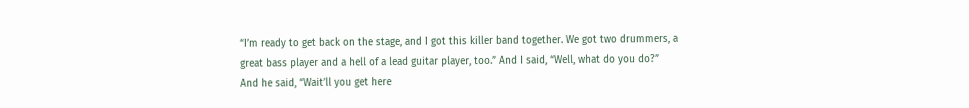“I’m ready to get back on the stage, and I got this killer band together. We got two drummers, a great bass player and a hell of a lead guitar player, too.” And I said, “Well, what do you do?” And he said, “Wait’ll you get here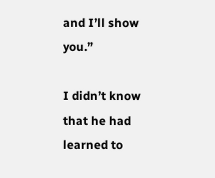and I’ll show you.”

I didn’t know that he had learned to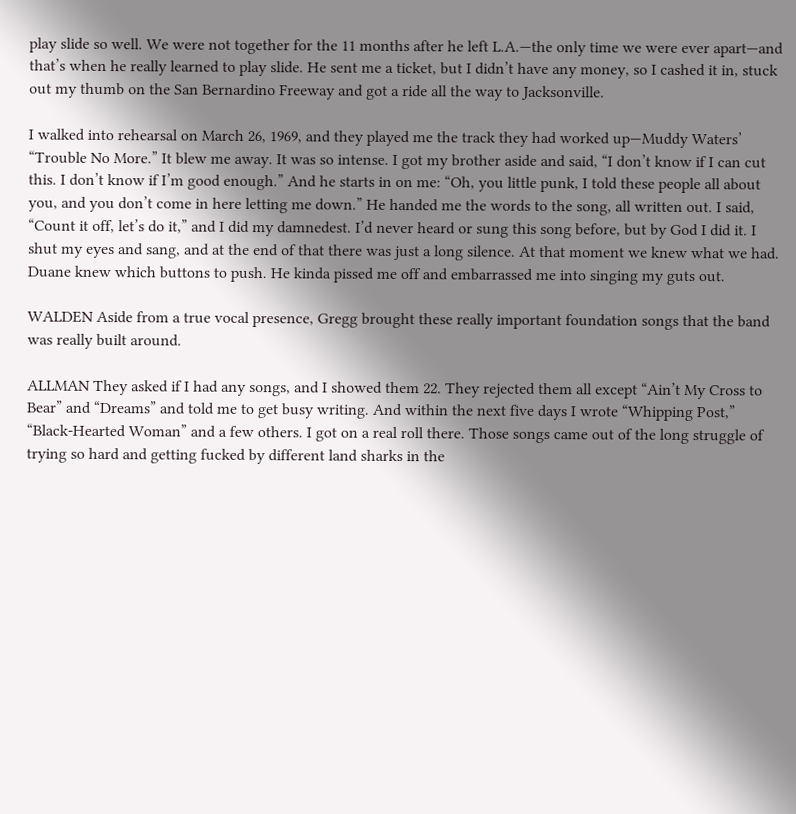play slide so well. We were not together for the 11 months after he left L.A.—the only time we were ever apart—and that’s when he really learned to play slide. He sent me a ticket, but I didn’t have any money, so I cashed it in, stuck out my thumb on the San Bernardino Freeway and got a ride all the way to Jacksonville.

I walked into rehearsal on March 26, 1969, and they played me the track they had worked up—Muddy Waters’ “Trouble No More.” It blew me away. It was so intense. I got my brother aside and said, “I don’t know if I can cut this. I don’t know if I’m good enough.” And he starts in on me: “Oh, you little punk, I told these people all about you, and you don’t come in here letting me down.” He handed me the words to the song, all written out. I said, “Count it off, let’s do it,” and I did my damnedest. I’d never heard or sung this song before, but by God I did it. I shut my eyes and sang, and at the end of that there was just a long silence. At that moment we knew what we had. Duane knew which buttons to push. He kinda pissed me off and embarrassed me into singing my guts out.

WALDEN Aside from a true vocal presence, Gregg brought these really important foundation songs that the band was really built around.

ALLMAN They asked if I had any songs, and I showed them 22. They rejected them all except “Ain’t My Cross to Bear” and “Dreams” and told me to get busy writing. And within the next five days I wrote “Whipping Post,” “Black-Hearted Woman” and a few others. I got on a real roll there. Those songs came out of the long struggle of trying so hard and getting fucked by different land sharks in the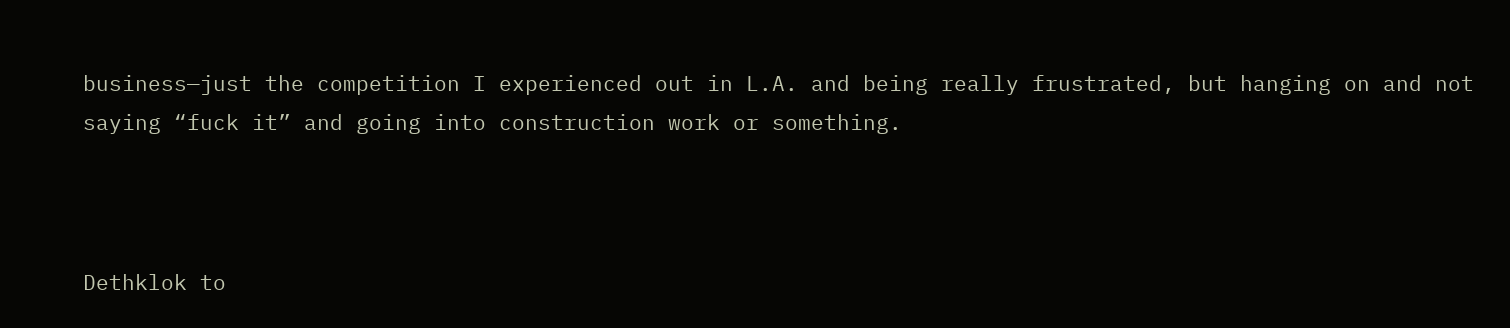business—just the competition I experienced out in L.A. and being really frustrated, but hanging on and not saying “fuck it” and going into construction work or something.



Dethklok to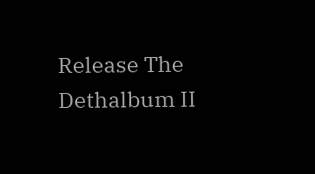Release The Dethalbum II